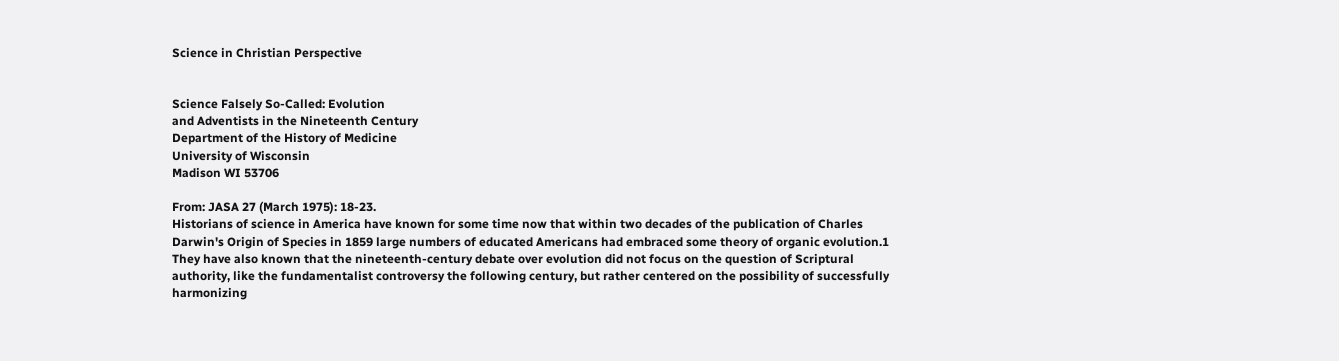Science in Christian Perspective


Science Falsely So-Called: Evolution
and Adventists in the Nineteenth Century
Department of the History of Medicine
University of Wisconsin
Madison WI 53706

From: JASA 27 (March 1975): 18-23.
Historians of science in America have known for some time now that within two decades of the publication of Charles Darwin's Origin of Species in 1859 large numbers of educated Americans had embraced some theory of organic evolution.1 They have also known that the nineteenth-century debate over evolution did not focus on the question of Scriptural authority, like the fundamentalist controversy the following century, but rather centered on the possibility of successfully harmonizing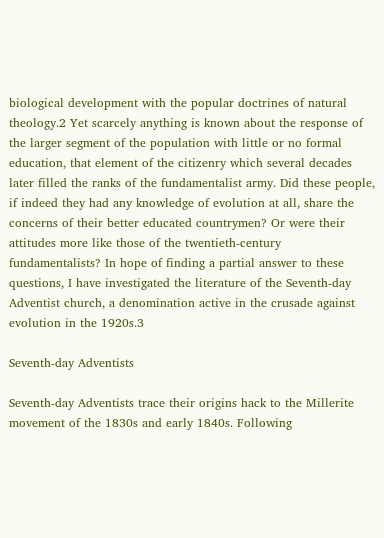biological development with the popular doctrines of natural theology.2 Yet scarcely anything is known about the response of the larger segment of the population with little or no formal education, that element of the citizenry which several decades later filled the ranks of the fundamentalist army. Did these people, if indeed they had any knowledge of evolution at all, share the concerns of their better educated countrymen? Or were their attitudes more like those of the twentieth-century fundamentalists? In hope of finding a partial answer to these questions, I have investigated the literature of the Seventh-day Adventist church, a denomination active in the crusade against evolution in the 1920s.3

Seventh-day Adventists

Seventh-day Adventists trace their origins hack to the Millerite movement of the 1830s and early 1840s. Following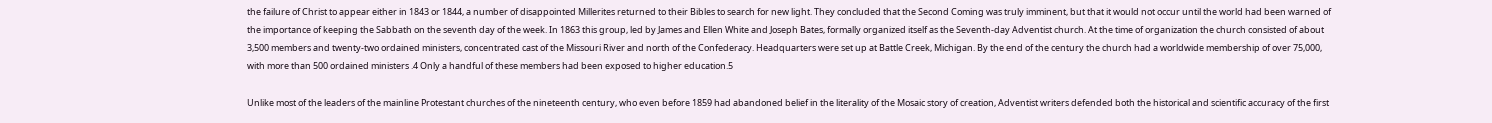the failure of Christ to appear either in 1843 or 1844, a number of disappointed Millerites returned to their Bibles to search for new light. They concluded that the Second Coming was truly imminent, but that it would not occur until the world had been warned of the importance of keeping the Sabbath on the seventh day of the week. In 1863 this group, led by James and Ellen White and Joseph Bates, formally organized itself as the Seventh-day Adventist church. At the time of organization the church consisted of about 3,500 members and twenty-two ordained ministers, concentrated cast of the Missouri River and north of the Confederacy. Headquarters were set up at Battle Creek, Michigan. By the end of the century the church had a worldwide membership of over 75,000, with more than 500 ordained ministers .4 Only a handful of these members had been exposed to higher education.5

Unlike most of the leaders of the mainline Protestant churches of the nineteenth century, who even before 1859 had abandoned belief in the literality of the Mosaic story of creation, Adventist writers defended both the historical and scientific accuracy of the first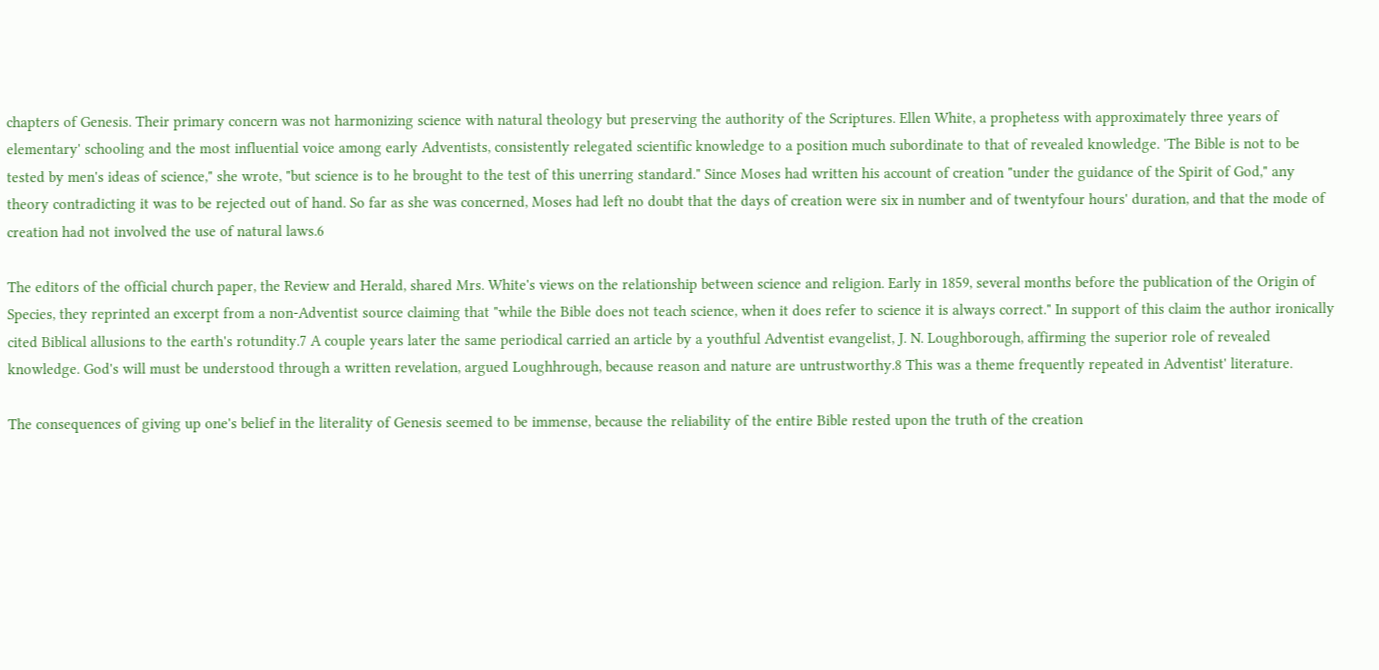chapters of Genesis. Their primary concern was not harmonizing science with natural theology but preserving the authority of the Scriptures. Ellen White, a prophetess with approximately three years of elementary' schooling and the most influential voice among early Adventists, consistently relegated scientific knowledge to a position much subordinate to that of revealed knowledge. 'The Bible is not to be tested by men's ideas of science," she wrote, "but science is to he brought to the test of this unerring standard." Since Moses had written his account of creation "under the guidance of the Spirit of God," any theory contradicting it was to be rejected out of hand. So far as she was concerned, Moses had left no doubt that the days of creation were six in number and of twentyfour hours' duration, and that the mode of creation had not involved the use of natural laws.6

The editors of the official church paper, the Review and Herald, shared Mrs. White's views on the relationship between science and religion. Early in 1859, several months before the publication of the Origin of Species, they reprinted an excerpt from a non-Adventist source claiming that "while the Bible does not teach science, when it does refer to science it is always correct." In support of this claim the author ironically cited Biblical allusions to the earth's rotundity.7 A couple years later the same periodical carried an article by a youthful Adventist evangelist, J. N. Loughborough, affirming the superior role of revealed knowledge. God's will must be understood through a written revelation, argued Loughhrough, because reason and nature are untrustworthy.8 This was a theme frequently repeated in Adventist' literature.

The consequences of giving up one's belief in the literality of Genesis seemed to be immense, because the reliability of the entire Bible rested upon the truth of the creation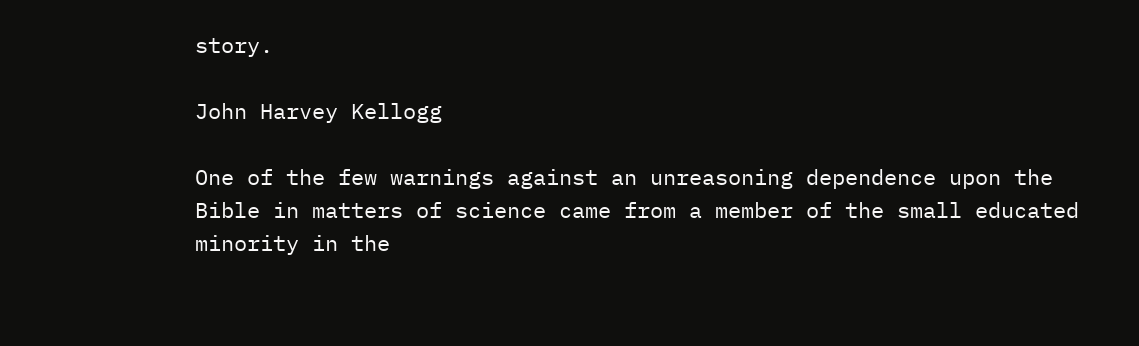story.

John Harvey Kellogg

One of the few warnings against an unreasoning dependence upon the Bible in matters of science came from a member of the small educated minority in the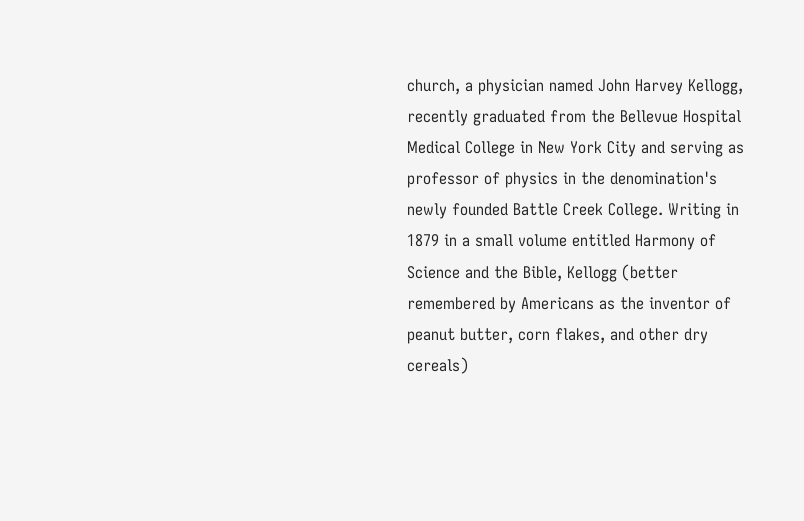church, a physician named John Harvey Kellogg, recently graduated from the Bellevue Hospital Medical College in New York City and serving as professor of physics in the denomination's newly founded Battle Creek College. Writing in 1879 in a small volume entitled Harmony of Science and the Bible, Kellogg (better remembered by Americans as the inventor of peanut butter, corn flakes, and other dry cereals)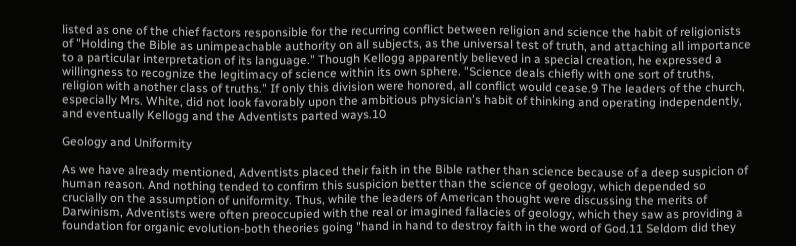listed as one of the chief factors responsible for the recurring conflict between religion and science the habit of religionists of "Holding the Bible as unimpeachable authority on all subjects, as the universal test of truth, and attaching all importance to a particular interpretation of its language." Though Kellogg apparently believed in a special creation, he expressed a willingness to recognize the legitimacy of science within its own sphere. "Science deals chiefly with one sort of truths, religion with another class of truths." If only this division were honored, all conflict would cease.9 The leaders of the church, especially Mrs. White, did not look favorably upon the ambitious physician's habit of thinking and operating independently, and eventually Kellogg and the Adventists parted ways.10

Geology and Uniformity

As we have already mentioned, Adventists placed their faith in the Bible rather than science because of a deep suspicion of human reason. And nothing tended to confirm this suspicion better than the science of geology, which depended so crucially on the assumption of uniformity. Thus, while the leaders of American thought were discussing the merits of Darwinism, Adventists were often preoccupied with the real or imagined fallacies of geology, which they saw as providing a foundation for organic evolution-both theories going "hand in hand to destroy faith in the word of God.11 Seldom did they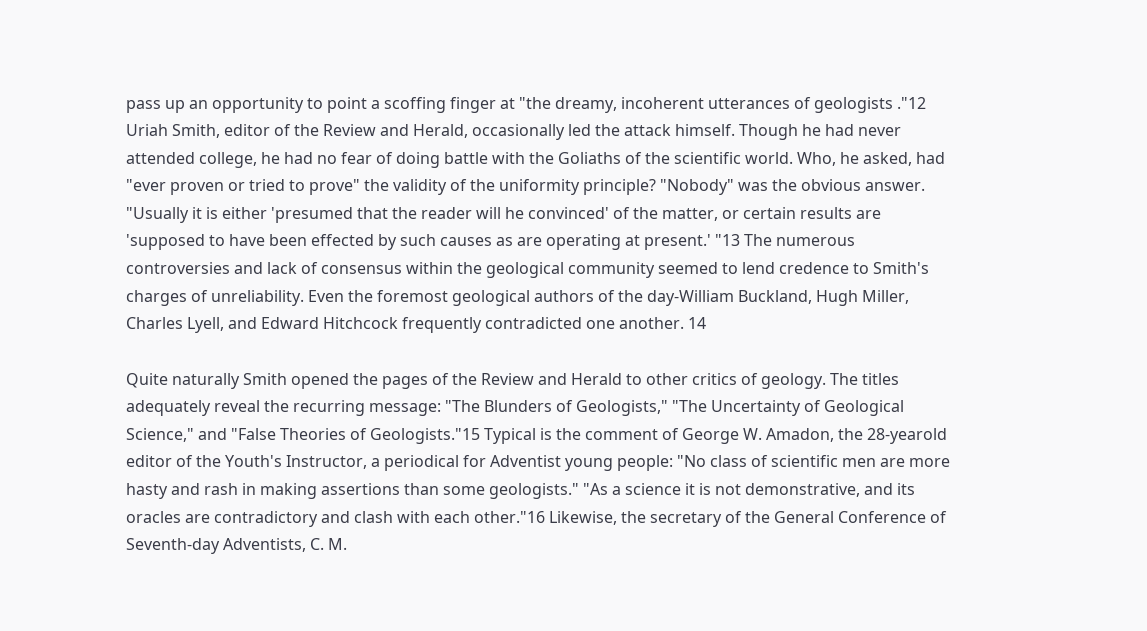pass up an opportunity to point a scoffing finger at "the dreamy, incoherent utterances of geologists ."12 Uriah Smith, editor of the Review and Herald, occasionally led the attack himself. Though he had never attended college, he had no fear of doing battle with the Goliaths of the scientific world. Who, he asked, had "ever proven or tried to prove" the validity of the uniformity principle? "Nobody" was the obvious answer. "Usually it is either 'presumed that the reader will he convinced' of the matter, or certain results are 'supposed to have been effected by such causes as are operating at present.' "13 The numerous controversies and lack of consensus within the geological community seemed to lend credence to Smith's charges of unreliability. Even the foremost geological authors of the day-William Buckland, Hugh Miller, Charles Lyell, and Edward Hitchcock frequently contradicted one another. 14

Quite naturally Smith opened the pages of the Review and Herald to other critics of geology. The titles adequately reveal the recurring message: "The Blunders of Geologists," "The Uncertainty of Geological Science," and "False Theories of Geologists."15 Typical is the comment of George W. Amadon, the 28-yearold editor of the Youth's Instructor, a periodical for Adventist young people: "No class of scientific men are more hasty and rash in making assertions than some geologists." "As a science it is not demonstrative, and its oracles are contradictory and clash with each other."16 Likewise, the secretary of the General Conference of Seventh-day Adventists, C. M.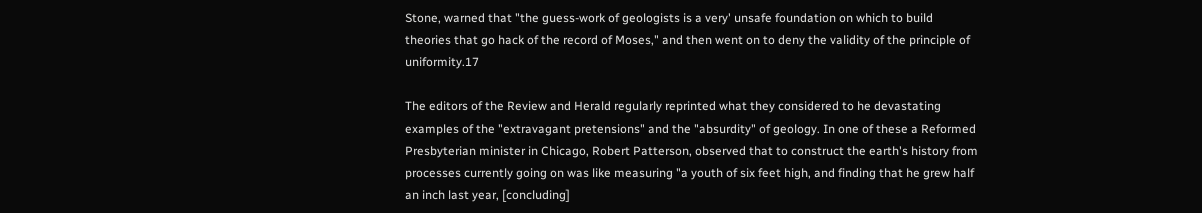Stone, warned that "the guess-work of geologists is a very' unsafe foundation on which to build theories that go hack of the record of Moses," and then went on to deny the validity of the principle of uniformity.17

The editors of the Review and Herald regularly reprinted what they considered to he devastating examples of the "extravagant pretensions" and the "absurdity" of geology. In one of these a Reformed Presbyterian minister in Chicago, Robert Patterson, observed that to construct the earth's history from processes currently going on was like measuring "a youth of six feet high, and finding that he grew half an inch last year, [concluding]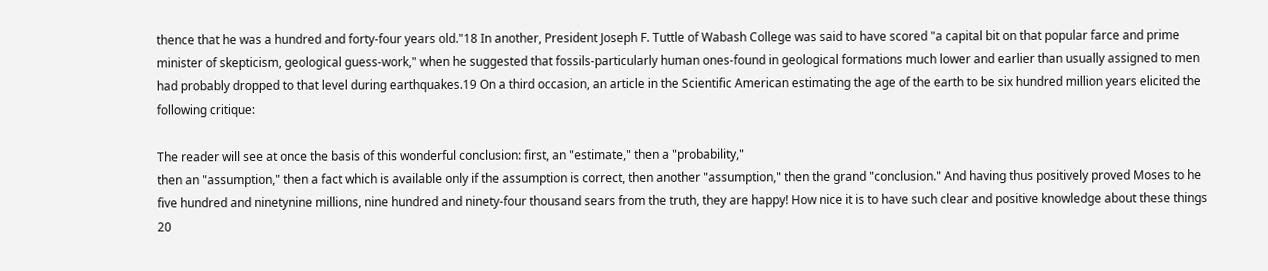thence that he was a hundred and forty-four years old."18 In another, President Joseph F. Tuttle of Wabash College was said to have scored "a capital bit on that popular farce and prime minister of skepticism, geological guess-work," when he suggested that fossils-particularly human ones-found in geological formations much lower and earlier than usually assigned to men had probably dropped to that level during earthquakes.19 On a third occasion, an article in the Scientific American estimating the age of the earth to be six hundred million years elicited the following critique:

The reader will see at once the basis of this wonderful conclusion: first, an "estimate," then a "probability,"
then an "assumption," then a fact which is available only if the assumption is correct, then another "assumption," then the grand "conclusion." And having thus positively proved Moses to he five hundred and ninetynine millions, nine hundred and ninety-four thousand sears from the truth, they are happy! How nice it is to have such clear and positive knowledge about these things 20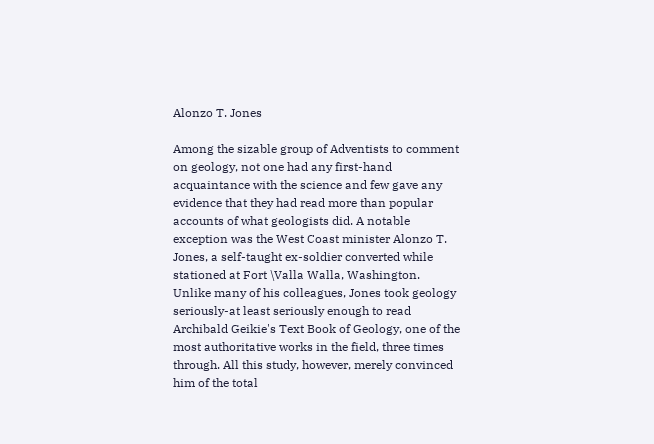Alonzo T. Jones

Among the sizable group of Adventists to comment on geology, not one had any first-hand acquaintance with the science and few gave any evidence that they had read more than popular accounts of what geologists did. A notable exception was the West Coast minister Alonzo T. Jones, a self-taught ex-soldier converted while stationed at Fort \Valla Walla, Washington. Unlike many of his colleagues, Jones took geology seriously-at least seriously enough to read Archibald Geikie's Text Book of Geology, one of the most authoritative works in the field, three times through. All this study, however, merely convinced him of the total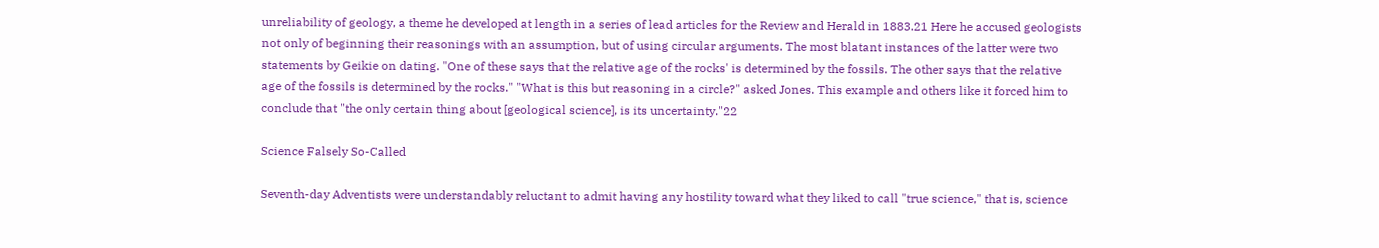unreliability of geology, a theme he developed at length in a series of lead articles for the Review and Herald in 1883.21 Here he accused geologists not only of beginning their reasonings with an assumption, but of using circular arguments. The most blatant instances of the latter were two statements by Geikie on dating. "One of these says that the relative age of the rocks' is determined by the fossils. The other says that the relative age of the fossils is determined by the rocks." "What is this but reasoning in a circle?" asked Jones. This example and others like it forced him to conclude that "the only certain thing about [geological science], is its uncertainty."22

Science Falsely So-Called

Seventh-day Adventists were understandably reluctant to admit having any hostility toward what they liked to call "true science," that is, science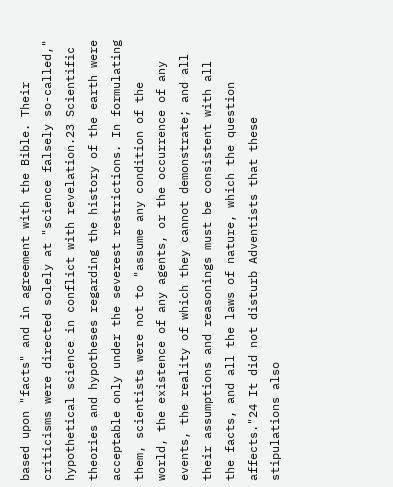based upon "facts" and in agreement with the Bible. Their criticisms were directed solely at "science falsely so-called," hypothetical science in conflict with revelation.23 Scientific theories and hypotheses regarding the history of the earth were acceptable only under the severest restrictions. In formulating them, scientists were not to "assume any condition of the world, the existence of any agents, or the occurrence of any events, the reality of which they cannot demonstrate; and all their assumptions and reasonings must be consistent with all the facts, and all the laws of nature, which the question affects."24 It did not disturb Adventists that these stipulations also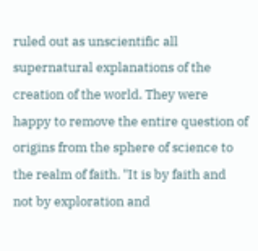ruled out as unscientific all supernatural explanations of the creation of the world. They were happy to remove the entire question of origins from the sphere of science to the realm of faith. "It is by faith and not by exploration and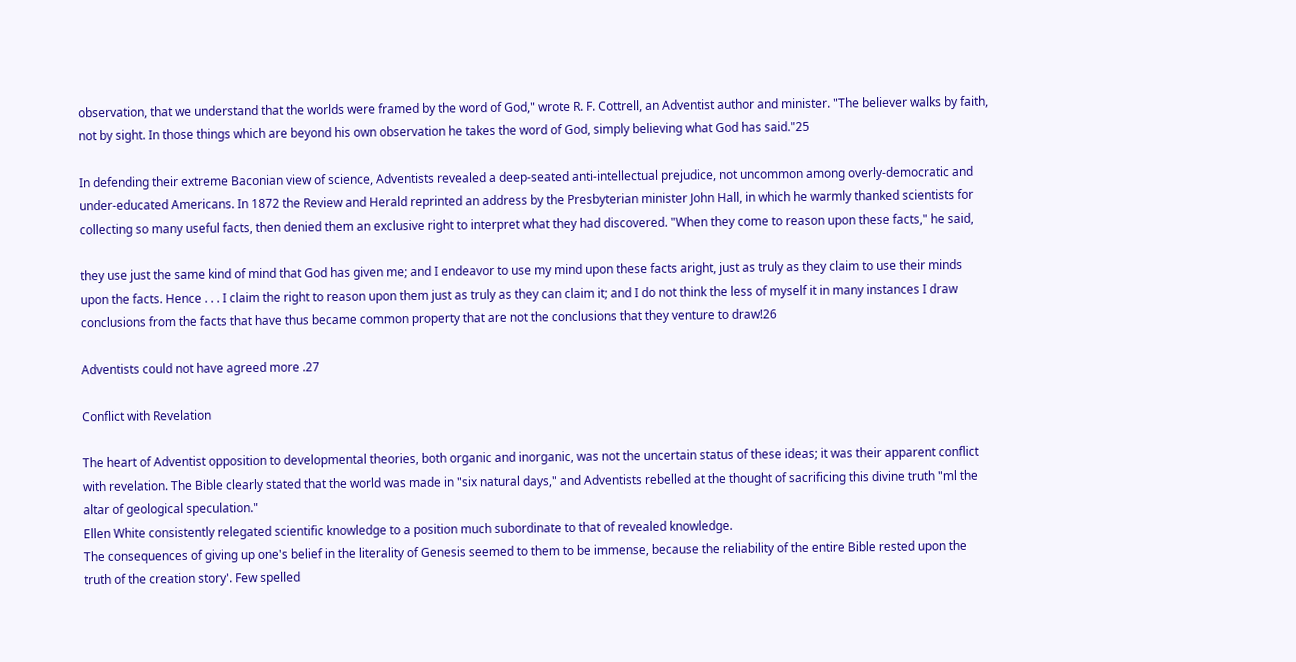observation, that we understand that the worlds were framed by the word of God," wrote R. F. Cottrell, an Adventist author and minister. "The believer walks by faith, not by sight. In those things which are beyond his own observation he takes the word of God, simply believing what God has said."25

In defending their extreme Baconian view of science, Adventists revealed a deep-seated anti-intellectual prejudice, not uncommon among overly-democratic and under-educated Americans. In 1872 the Review and Herald reprinted an address by the Presbyterian minister John Hall, in which he warmly thanked scientists for collecting so many useful facts, then denied them an exclusive right to interpret what they had discovered. "When they come to reason upon these facts," he said,

they use just the same kind of mind that God has given me; and I endeavor to use my mind upon these facts aright, just as truly as they claim to use their minds upon the facts. Hence . . . I claim the right to reason upon them just as truly as they can claim it; and I do not think the less of myself it in many instances I draw conclusions from the facts that have thus became common property that are not the conclusions that they venture to draw!26

Adventists could not have agreed more .27

Conflict with Revelation

The heart of Adventist opposition to developmental theories, both organic and inorganic, was not the uncertain status of these ideas; it was their apparent conflict with revelation. The Bible clearly stated that the world was made in "six natural days," and Adventists rebelled at the thought of sacrificing this divine truth "ml the altar of geological speculation."
Ellen White consistently relegated scientific knowledge to a position much subordinate to that of revealed knowledge.
The consequences of giving up one's belief in the literality of Genesis seemed to them to be immense, because the reliability of the entire Bible rested upon the truth of the creation story'. Few spelled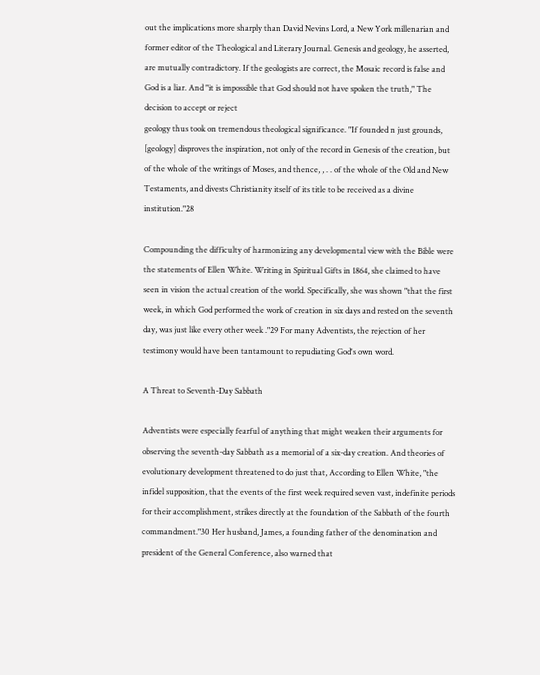out the implications more sharply than David Nevins Lord, a New York millenarian and former editor of the Theological and Literary Journal. Genesis and geology, he asserted, are mutually contradictory. If the geologists are correct, the Mosaic record is false and God is a liar. And "it is impossible that God should not have spoken the truth," The decision to accept or reject
geology thus took on tremendous theological significance. "If founded n just grounds, [geology] disproves the inspiration, not only of the record in Genesis of the creation, but of the whole of the writings of Moses, and thence, , . . of the whole of the Old and New Testaments, and divests Christianity itself of its title to be received as a divine institution."28

Compounding the difficulty of harmonizing any developmental view with the Bible were the statements of Ellen White. Writing in Spiritual Gifts in 1864, she claimed to have seen in vision the actual creation of the world. Specifically, she was shown "that the first week, in which God performed the work of creation in six days and rested on the seventh day, was just like every other week ."29 For many Adventists, the rejection of her testimony would have been tantamount to repudiating God's own word.

A Threat to Seventh-Day Sabbath

Adventists were especially fearful of anything that might weaken their arguments for observing the seventh-day Sabbath as a memorial of a six-day creation. And theories of evolutionary development threatened to do just that, According to Ellen White, "the infidel supposition, that the events of the first week required seven vast, indefinite periods for their accomplishment, strikes directly at the foundation of the Sabbath of the fourth commandment."30 Her husband, James, a founding father of the denomination and president of the General Conference, also warned that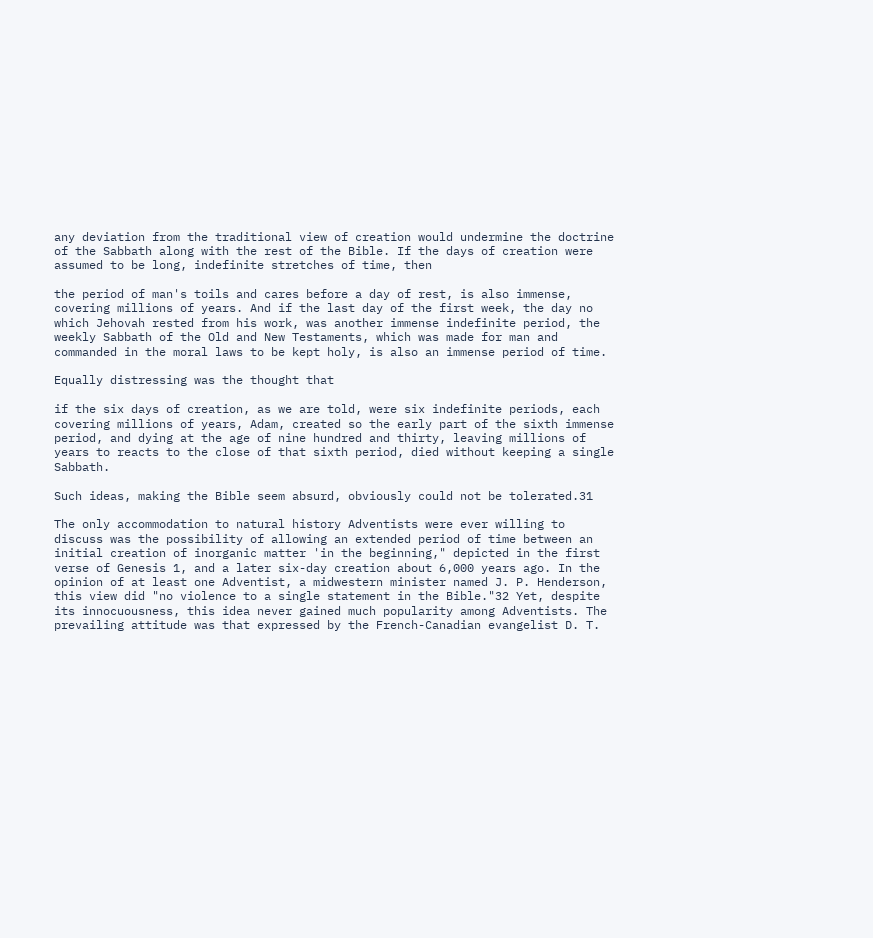any deviation from the traditional view of creation would undermine the doctrine of the Sabbath along with the rest of the Bible. If the days of creation were assumed to be long, indefinite stretches of time, then

the period of man's toils and cares before a day of rest, is also immense, covering millions of years. And if the last day of the first week, the day no which Jehovah rested from his work, was another immense indefinite period, the weekly Sabbath of the Old and New Testaments, which was made for man and commanded in the moral laws to be kept holy, is also an immense period of time.

Equally distressing was the thought that

if the six days of creation, as we are told, were six indefinite periods, each covering millions of years, Adam, created so the early part of the sixth immense period, and dying at the age of nine hundred and thirty, leaving millions of years to reacts to the close of that sixth period, died without keeping a single Sabbath.

Such ideas, making the Bible seem absurd, obviously could not be tolerated.31

The only accommodation to natural history Adventists were ever willing to discuss was the possibility of allowing an extended period of time between an initial creation of inorganic matter 'in the beginning," depicted in the first verse of Genesis 1, and a later six-day creation about 6,000 years ago. In the opinion of at least one Adventist, a midwestern minister named J. P. Henderson, this view did "no violence to a single statement in the Bible."32 Yet, despite its innocuousness, this idea never gained much popularity among Adventists. The prevailing attitude was that expressed by the French-Canadian evangelist D. T.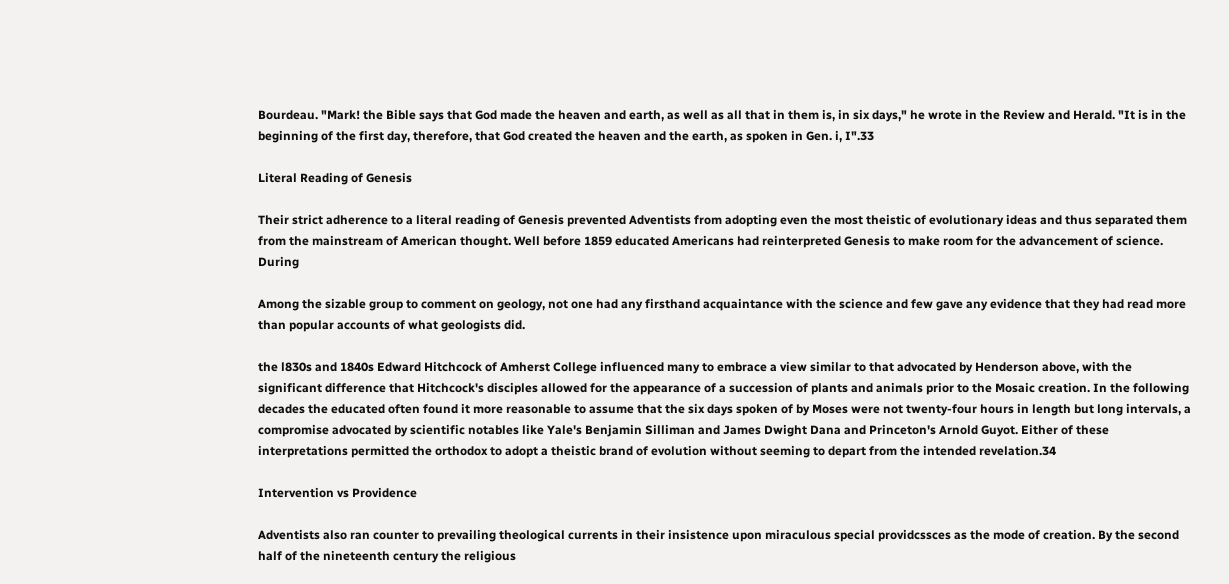Bourdeau. "Mark! the Bible says that God made the heaven and earth, as well as all that in them is, in six days," he wrote in the Review and Herald. "It is in the beginning of the first day, therefore, that God created the heaven and the earth, as spoken in Gen. i, I".33

Literal Reading of Genesis

Their strict adherence to a literal reading of Genesis prevented Adventists from adopting even the most theistic of evolutionary ideas and thus separated them from the mainstream of American thought. Well before 1859 educated Americans had reinterpreted Genesis to make room for the advancement of science. During

Among the sizable group to comment on geology, not one had any firsthand acquaintance with the science and few gave any evidence that they had read more than popular accounts of what geologists did.

the l830s and 1840s Edward Hitchcock of Amherst College influenced many to embrace a view similar to that advocated by Henderson above, with the significant difference that Hitchcock's disciples allowed for the appearance of a succession of plants and animals prior to the Mosaic creation. In the following decades the educated often found it more reasonable to assume that the six days spoken of by Moses were not twenty-four hours in length but long intervals, a
compromise advocated by scientific notables like Yale's Benjamin Silliman and James Dwight Dana and Princeton's Arnold Guyot. Either of these interpretations permitted the orthodox to adopt a theistic brand of evolution without seeming to depart from the intended revelation.34

Intervention vs Providence

Adventists also ran counter to prevailing theological currents in their insistence upon miraculous special providcssces as the mode of creation. By the second half of the nineteenth century the religious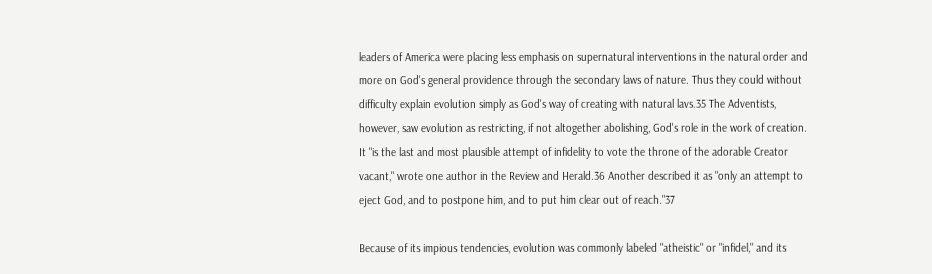leaders of America were placing less emphasis on supernatural interventions in the natural order and more on God's general providence through the secondary laws of nature. Thus they could without difficulty explain evolution simply as God's way of creating with natural lavs.35 The Adventists, however, saw evolution as restricting, if not altogether abolishing, God's role in the work of creation. It "is the last and most plausible attempt of infidelity to vote the throne of the adorable Creator vacant," wrote one author in the Review and Herald.36 Another described it as "only an attempt to eject God, and to postpone him, and to put him clear out of reach."37

Because of its impious tendencies, evolution was commonly labeled "atheistic" or "infidel," and its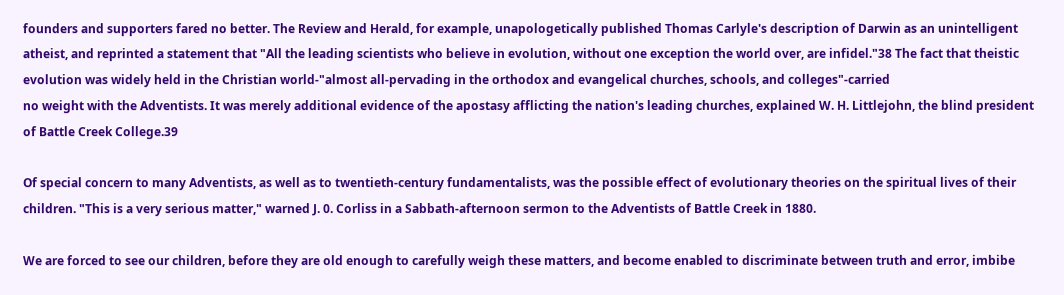founders and supporters fared no better. The Review and Herald, for example, unapologetically published Thomas Carlyle's description of Darwin as an unintelligent atheist, and reprinted a statement that "All the leading scientists who believe in evolution, without one exception the world over, are infidel."38 The fact that theistic evolution was widely held in the Christian world-"almost all-pervading in the orthodox and evangelical churches, schools, and colleges"-carried
no weight with the Adventists. It was merely additional evidence of the apostasy afflicting the nation's leading churches, explained W. H. Littlejohn, the blind president of Battle Creek College.39

Of special concern to many Adventists, as well as to twentieth-century fundamentalists, was the possible effect of evolutionary theories on the spiritual lives of their children. "This is a very serious matter," warned J. 0. Corliss in a Sabbath-afternoon sermon to the Adventists of Battle Creek in 1880.

We are forced to see our children, before they are old enough to carefully weigh these matters, and become enabled to discriminate between truth and error, imbibe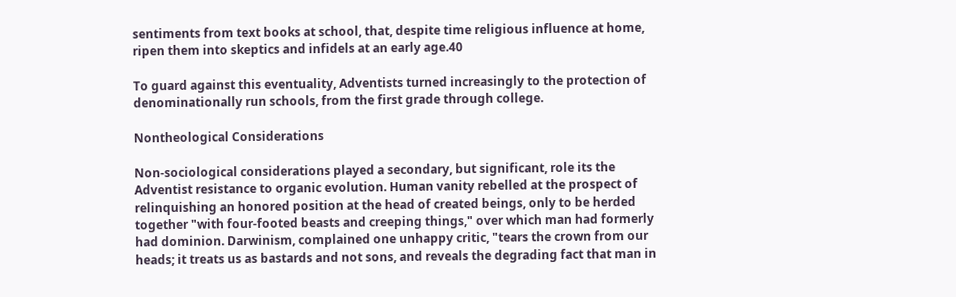sentiments from text books at school, that, despite time religious influence at home, ripen them into skeptics and infidels at an early age.40

To guard against this eventuality, Adventists turned increasingly to the protection of denominationally run schools, from the first grade through college.

Nontheological Considerations

Non-sociological considerations played a secondary, but significant, role its the Adventist resistance to organic evolution. Human vanity rebelled at the prospect of relinquishing an honored position at the head of created beings, only to be herded together "with four-footed beasts and creeping things," over which man had formerly had dominion. Darwinism, complained one unhappy critic, "tears the crown from our heads; it treats us as bastards and not sons, and reveals the degrading fact that man in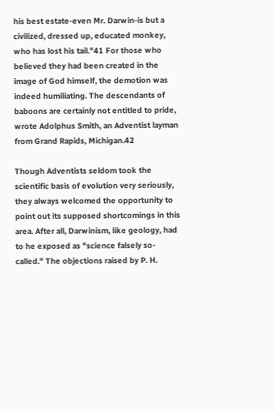his best estate-even Mr. Darwin-is but a civilized, dressed up, educated monkey, who has lost his tail."41 For those who believed they had been created in the image of God himself, the demotion was indeed humiliating. The descendants of baboons are certainly not entitled to pride, wrote Adolphus Smith, an Adventist layman from Grand Rapids, Michigan.42

Though Adventists seldom took the scientific basis of evolution very seriously, they always welcomed the opportunity to point out its supposed shortcomings in this area. After all, Darwinism, like geology, had to he exposed as "science falsely so-called." The objections raised by P. H.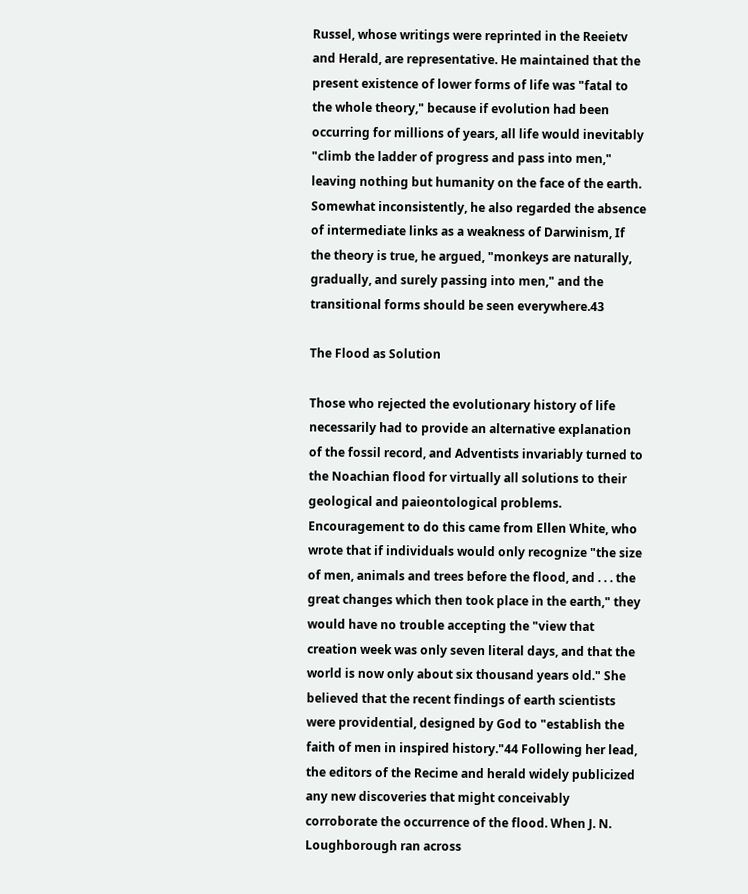Russel, whose writings were reprinted in the Reeietv and Herald, are representative. He maintained that the present existence of lower forms of life was "fatal to the whole theory," because if evolution had been occurring for millions of years, all life would inevitably "climb the ladder of progress and pass into men," leaving nothing but humanity on the face of the earth. Somewhat inconsistently, he also regarded the absence of intermediate links as a weakness of Darwinism, If the theory is true, he argued, "monkeys are naturally, gradually, and surely passing into men," and the transitional forms should be seen everywhere.43

The Flood as Solution

Those who rejected the evolutionary history of life necessarily had to provide an alternative explanation of the fossil record, and Adventists invariably turned to the Noachian flood for virtually all solutions to their geological and paieontological problems. Encouragement to do this came from Ellen White, who wrote that if individuals would only recognize "the size of men, animals and trees before the flood, and . . . the great changes which then took place in the earth," they would have no trouble accepting the "view that creation week was only seven literal days, and that the world is now only about six thousand years old." She believed that the recent findings of earth scientists were providential, designed by God to "establish the faith of men in inspired history."44 Following her lead, the editors of the Recime and herald widely publicized any new discoveries that might conceivably corroborate the occurrence of the flood. When J. N. Loughborough ran across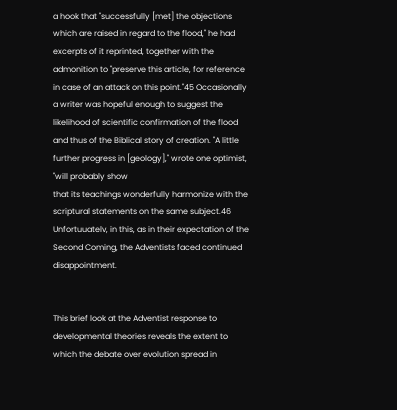a hook that "successfully [met] the objections which are raised in regard to the flood," he had excerpts of it reprinted, together with the admonition to "preserve this article, for reference in case of an attack on this point."45 Occasionally a writer was hopeful enough to suggest the likelihood of scientific confirmation of the flood and thus of the Biblical story of creation. "A little further progress in [geology]," wrote one optimist, "will probably show
that its teachings wonderfully harmonize with the scriptural statements on the same subject.46 Unfortuuatelv, in this, as in their expectation of the Second Coming, the Adventists faced continued disappointment.


This brief look at the Adventist response to developmental theories reveals the extent to which the debate over evolution spread in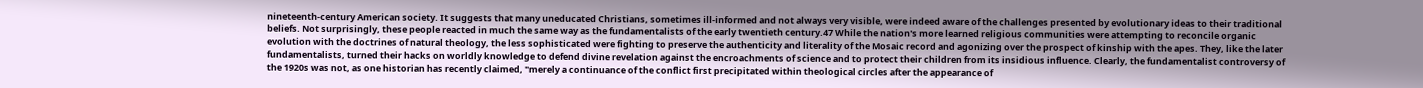nineteenth-century American society. It suggests that many uneducated Christians, sometimes ill-informed and not always very visible, were indeed aware of the challenges presented by evolutionary ideas to their traditional beliefs. Not surprisingly, these people reacted in much the same way as the fundamentalists of the early twentieth century.47 While the nation's more learned religious communities were attempting to reconcile organic evolution with the doctrines of natural theology, the less sophisticated were fighting to preserve the authenticity and literality of the Mosaic record and agonizing over the prospect of kinship with the apes. They, like the later fundamentalists, turned their hacks on worldly knowledge to defend divine revelation against the encroachments of science and to protect their children from its insidious influence. Clearly, the fundamentalist controversy of the 1920s was not, as one historian has recently claimed, "merely a continuance of the conflict first precipitated within theological circles after the appearance of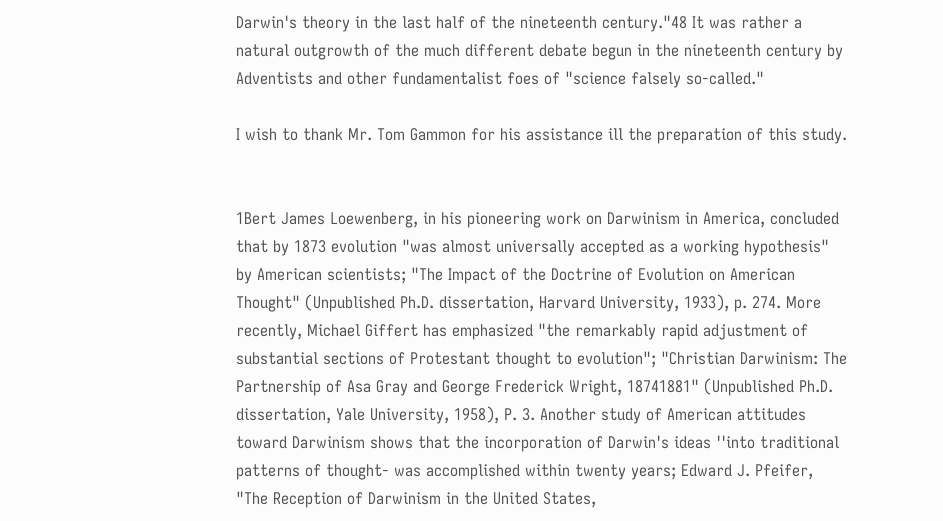Darwin's theory in the last half of the nineteenth century."48 It was rather a natural outgrowth of the much different debate begun in the nineteenth century by Adventists and other fundamentalist foes of "science falsely so-called."

I wish to thank Mr. Tom Gammon for his assistance ill the preparation of this study.


1Bert James Loewenberg, in his pioneering work on Darwinism in America, concluded that by 1873 evolution "was almost universally accepted as a working hypothesis" by American scientists; "The Impact of the Doctrine of Evolution on American Thought" (Unpublished Ph.D. dissertation, Harvard University, 1933), p. 274. More recently, Michael Giffert has emphasized "the remarkably rapid adjustment of substantial sections of Protestant thought to evolution"; "Christian Darwinism: The Partnership of Asa Gray and George Frederick Wright, 18741881" (Unpublished Ph.D. dissertation, Yale University, 1958), P. 3. Another study of American attitudes toward Darwinism shows that the incorporation of Darwin's ideas ''into traditional patterns of thought- was accomplished within twenty years; Edward J. Pfeifer, "The Reception of Darwinism in the United States,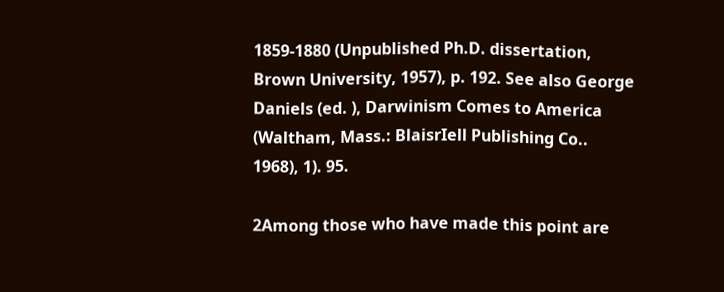1859-1880 (Unpublished Ph.D. dissertation, Brown University, 1957), p. 192. See also George Daniels (ed. ), Darwinism Comes to America (Waltham, Mass.: BlaisrIell Publishing Co.. 1968), 1). 95.

2Among those who have made this point are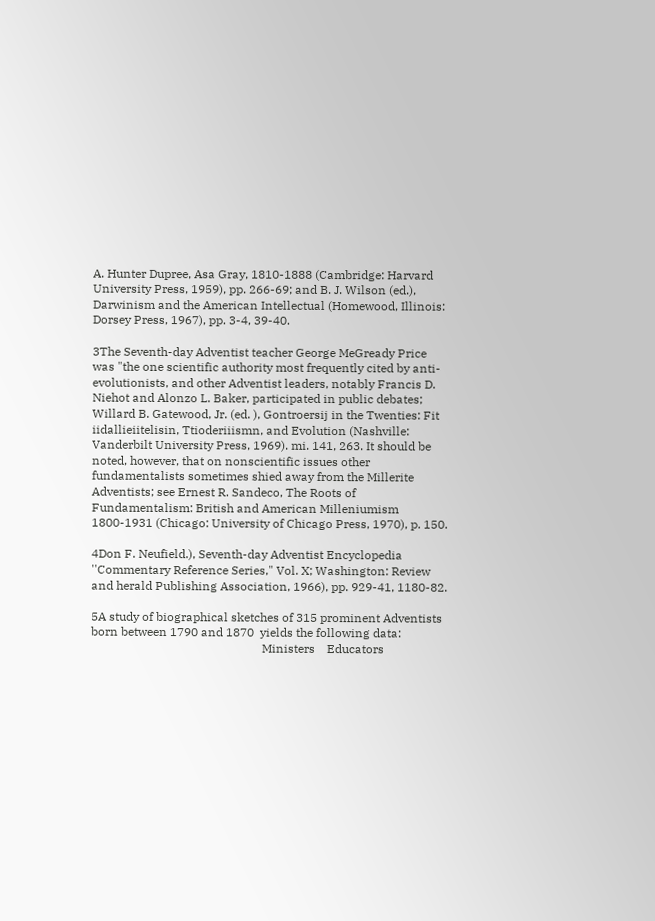A. Hunter Dupree, Asa Gray, 1810-1888 (Cambridge: Harvard University Press, 1959), pp. 266-69; and B. J. Wilson (ed.), Darwinism and the American Intellectual (Homewood, Illinois: Dorsey Press, 1967), pp. 3-4, 39-40.

3The Seventh-day Adventist teacher George MeGready Price was "the one scientific authority most frequently cited by anti-evolutionists, and other Adventist leaders, notably Francis D. Niehot and Alonzo L. Baker, participated in public debates; Willard B. Gatewood, Jr. (ed. ), Gontroersij in the Twenties: Fit iidallieiitelisin, Ttioderiiismn, and Evolution (Nashville: Vanderbilt University Press, 1969). mi. 141, 263. It should be noted, however, that on nonscientific issues other fundamentalists sometimes shied away from the Millerite Adventists; see Ernest R. Sandeco, The Roots of Fundamentalism: British and American Milleniumism 1800-1931 (Chicago: University of Chicago Press, 1970), p. 150.

4Don F. Neufield.), Seventh-day Adventist Encyclopedia ''Commentary Reference Series," Vol. X; Washington: Review and herald Publishing Association, 1966), pp. 929-41, 1180-82.

5A study of biographical sketches of 315 prominent Adventists born between 1790 and 1870  yields the following data:
                                                         Ministers    Educators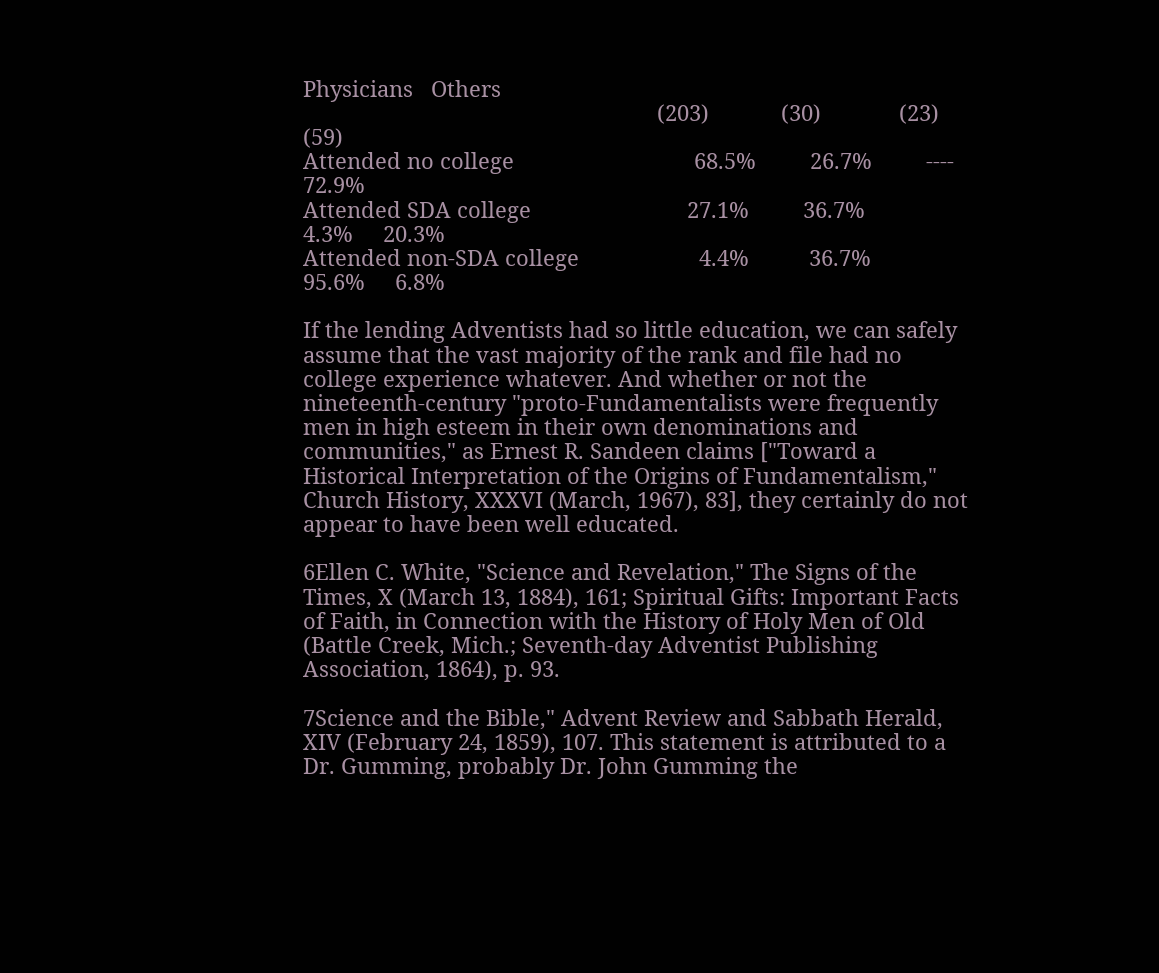Physicians   Others
                                                           (203)            (30)             (23)         (59)
Attended no college                              68.5%         26.7%         ----         72.9%
Attended SDA college                          27.1%         36.7%           4.3%     20.3%
Attended non-SDA college                    4.4%          36.7%          95.6%     6.8%

If the lending Adventists had so little education, we can safely assume that the vast majority of the rank and file had no college experience whatever. And whether or not the nineteenth-century "proto-Fundamentalists were frequently men in high esteem in their own denominations and communities," as Ernest R. Sandeen claims ["Toward a Historical Interpretation of the Origins of Fundamentalism," Church History, XXXVI (March, 1967), 83], they certainly do not appear to have been well educated.

6Ellen C. White, "Science and Revelation," The Signs of the Times, X (March 13, 1884), 161; Spiritual Gifts: Important Facts of Faith, in Connection with the History of Holy Men of Old (Battle Creek, Mich.; Seventh-day Adventist Publishing Association, 1864), p. 93.

7Science and the Bible," Advent Review and Sabbath Herald, XIV (February 24, 1859), 107. This statement is attributed to a Dr. Gumming, probably Dr. John Gumming the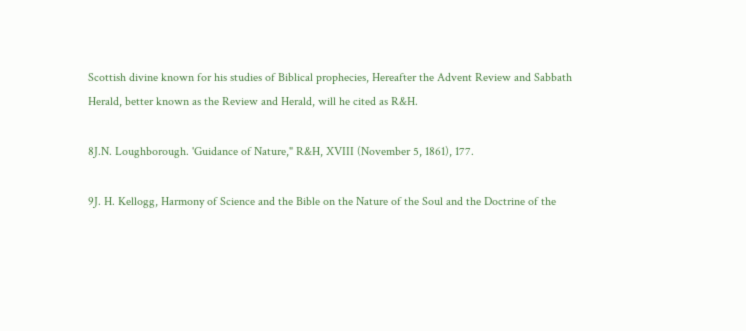Scottish divine known for his studies of Biblical prophecies, Hereafter the Advent Review and Sabbath Herald, better known as the Review and Herald, will he cited as R&H.

8J.N. Loughborough. 'Guidance of Nature," R&H, XVIII (November 5, 1861), 177.

9J. H. Kellogg, Harmony of Science and the Bible on the Nature of the Soul and the Doctrine of the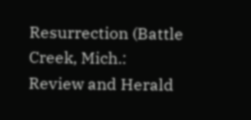Resurrection (Battle Creek, Mich.: Review and Herald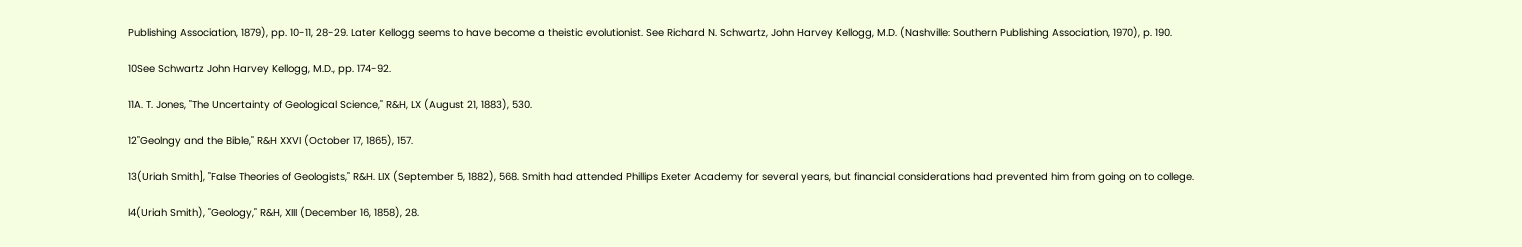Publishing Association, 1879), pp. 10-11, 28-29. Later Kellogg seems to have become a theistic evolutionist. See Richard N. Schwartz, John Harvey Kellogg, M.D. (Nashville: Southern Publishing Association, 1970), p. 190.

10See Schwartz John Harvey Kellogg, M.D., pp. 174-92.

11A. T. Jones, "The Uncertainty of Geological Science," R&H, LX (August 21, 1883), 530.

12"Geolngy and the Bible," R&H XXVI (October 17, 1865), 157.

13(Uriah Smith], "False Theories of Geologists," R&H. LIX (September 5, 1882), 568. Smith had attended Phillips Exeter Academy for several years, but financial considerations had prevented him from going on to college.

l4(Uriah Smith), "Geology," R&H, XIII (December 16, 1858), 28.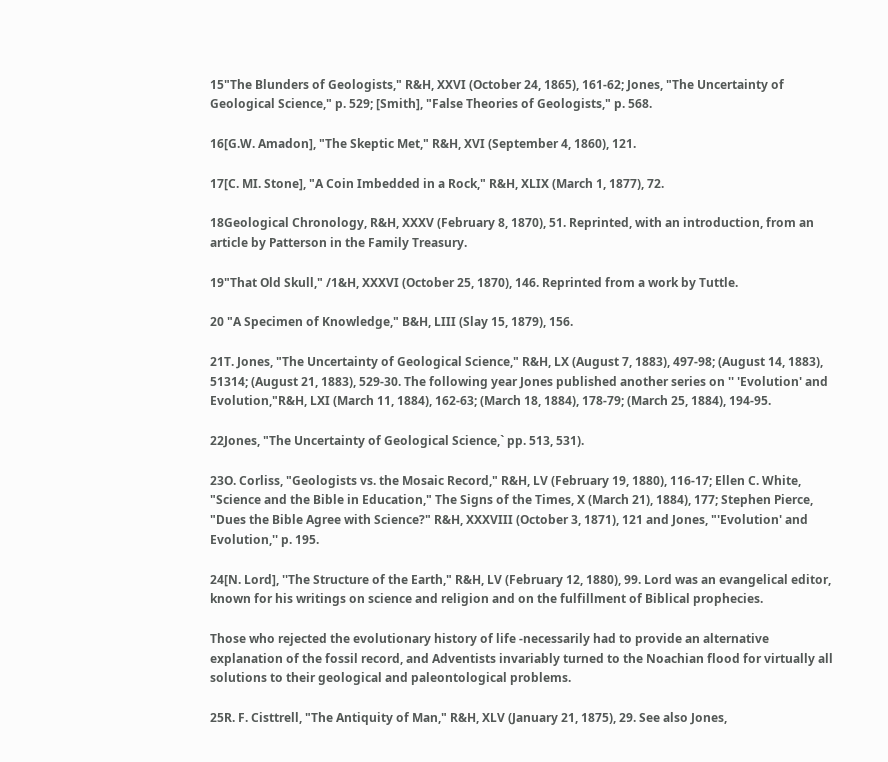15"The Blunders of Geologists," R&H, XXVI (October 24, 1865), 161-62; Jones, "The Uncertainty of Geological Science," p. 529; [Smith], "False Theories of Geologists," p. 568.

16[G.W. Amadon], "The Skeptic Met," R&H, XVI (September 4, 1860), 121.

17[C. MI. Stone], "A Coin Imbedded in a Rock," R&H, XLIX (March 1, 1877), 72.

18Geological Chronology, R&H, XXXV (February 8, 1870), 51. Reprinted, with an introduction, from an article by Patterson in the Family Treasury.

19"That Old Skull," /1&H, XXXVI (October 25, 1870), 146. Reprinted from a work by Tuttle.

20 "A Specimen of Knowledge," B&H, LIII (Slay 15, 1879), 156.

21T. Jones, "The Uncertainty of Geological Science," R&H, LX (August 7, 1883), 497-98; (August 14, 1883), 51314; (August 21, 1883), 529-30. The following year Jones published another series on '' 'Evolution' and Evolution,"R&H, LXI (March 11, 1884), 162-63; (March 18, 1884), 178-79; (March 25, 1884), 194-95.

22Jones, "The Uncertainty of Geological Science,` pp. 513, 531).

23O. Corliss, "Geologists vs. the Mosaic Record," R&H, LV (February 19, 1880), 116-17; Ellen C. White, "Science and the Bible in Education," The Signs of the Times, X (March 21), 1884), 177; Stephen Pierce, "Dues the Bible Agree with Science?" R&H, XXXVIII (October 3, 1871), 121 and Jones, "'Evolution' and Evolution,'' p. 195.

24[N. Lord], ''The Structure of the Earth," R&H, LV (February 12, 1880), 99. Lord was an evangelical editor, known for his writings on science and religion and on the fulfillment of Biblical prophecies.

Those who rejected the evolutionary history of life -necessarily had to provide an alternative explanation of the fossil record, and Adventists invariably turned to the Noachian flood for virtually all solutions to their geological and paleontological problems.

25R. F. Cisttrell, "The Antiquity of Man," R&H, XLV (January 21, 1875), 29. See also Jones,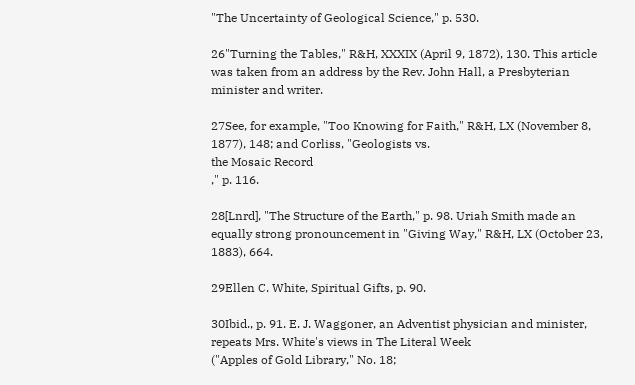"The Uncertainty of Geological Science," p. 530.

26"Turning the Tables," R&H, XXXIX (April 9, 1872), 130. This article was taken from an address by the Rev. John Hall, a Presbyterian minister and writer.

27See, for example, "Too Knowing for Faith," R&H, LX (November 8, 1877), 148; and Corliss, "Geologists vs.
the Mosaic Record
," p. 116.

28[Lnrd], "The Structure of the Earth," p. 98. Uriah Smith made an equally strong pronouncement in "Giving Way," R&H, LX (October 23, 1883), 664.

29Ellen C. White, Spiritual Gifts, p. 90.

30Ibid., p. 91. E. J. Waggoner, an Adventist physician and minister, repeats Mrs. White's views in The Literal Week
("Apples of Gold Library," No. 18;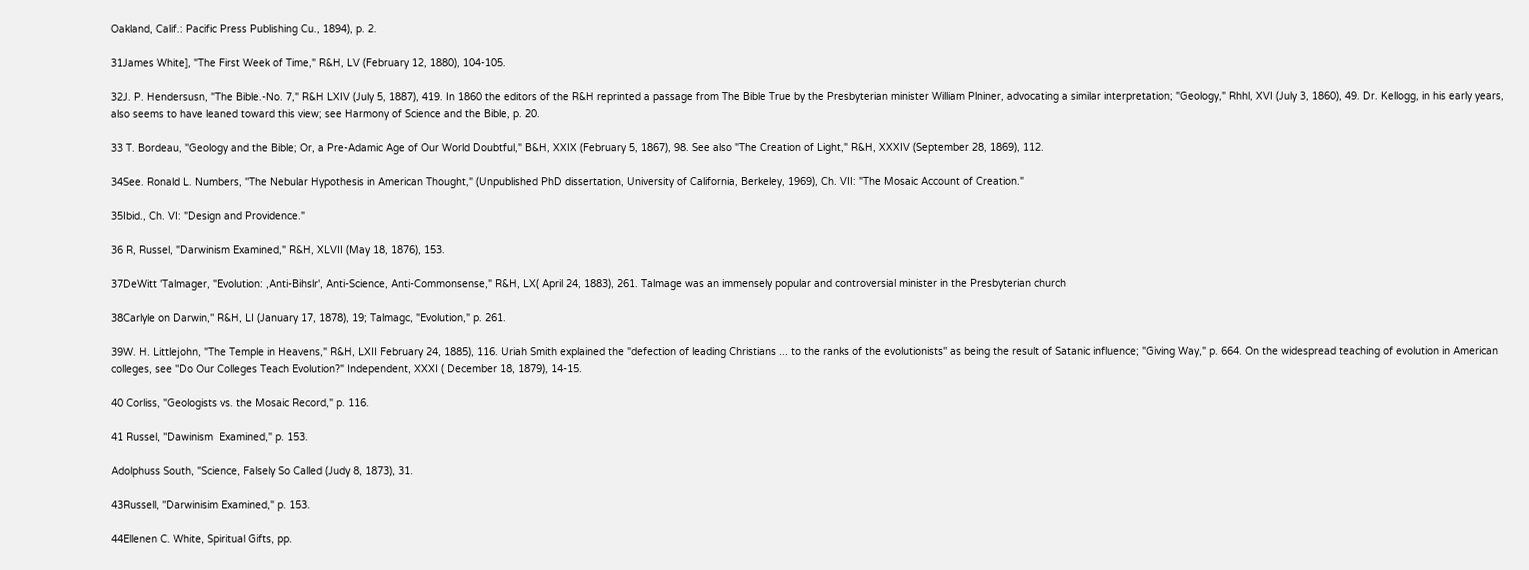Oakland, Calif.: Pacific Press Publishing Cu., 1894), p. 2.

31James White], "The First Week of Time," R&H, LV (February 12, 1880), 104-105.

32J. P. Hendersusn, "The Bible.-No. 7," R&H LXIV (July 5, 1887), 419. In 1860 the editors of the R&H reprinted a passage from The Bible True by the Presbyterian minister William Plniner, advocating a similar interpretation; "Geology," Rhhl, XVI (July 3, 1860), 49. Dr. Kellogg, in his early years, also seems to have leaned toward this view; see Harmony of Science and the Bible, p. 20.

33 T. Bordeau, ''Geology and the Bible; Or, a Pre-Adamic Age of Our World Doubtful," B&H, XXIX (February 5, 1867), 98. See also "The Creation of Light," R&H, XXXIV (September 28, 1869), 112.

34See. Ronald L. Numbers, ''The Nebular Hypothesis in American Thought," (Unpublished PhD dissertation, University of California, Berkeley, 1969), Ch. VII: "The Mosaic Account of Creation."

35Ibid., Ch. VI: "Design and Providence."

36 R, Russel, "Darwinism Examined," R&H, XLVII (May 18, 1876), 153.

37DeWitt 'Talmager, "Evolution: ,Anti-Bihslr', Anti-Science, Anti-Commonsense," R&H, LX( April 24, 1883), 261. Talmage was an immensely popular and controversial minister in the Presbyterian church

38Carlyle on Darwin,'' R&H, LI (January 17, 1878), 19; Talmagc, "Evolution," p. 261.

39W. H. Littlejohn, "The Temple in Heavens," R&H, LXII February 24, 1885), 116. Uriah Smith explained the "defection of leading Christians ... to the ranks of the evolutionists'' as being the result of Satanic influence; "Giving Way," p. 664. On the widespread teaching of evolution in American colleges, see ''Do Our Colleges Teach Evolution?" Independent, XXXI ( December 18, 1879), 14-15.

40 Corliss, "Geologists vs. the Mosaic Record," p. 116.

41 Russel, ''Dawinism  Examined," p. 153.

Adolphuss South, "Science, Falsely So Called (Judy 8, 1873), 31.

43Russell, ''Darwinisim Examined," p. 153.

44Ellenen C. White, Spiritual Gifts, pp.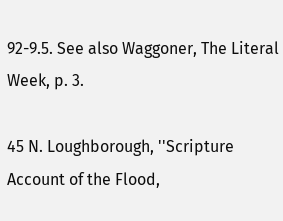92-9.5. See also Waggoner, The Literal Week, p. 3.

45 N. Loughborough, ''Scripture Account of the Flood,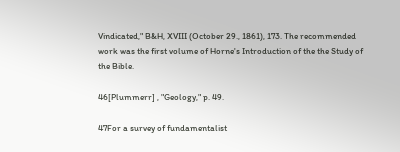Vindicated," B&H, XVIII (October 29., 1861), 173. The recommended work was the first volume of Horne's Introduction of the the Study of the Bible.

46[Plummerr] , "Geology," p. 49.

47For a survey of fundamentalist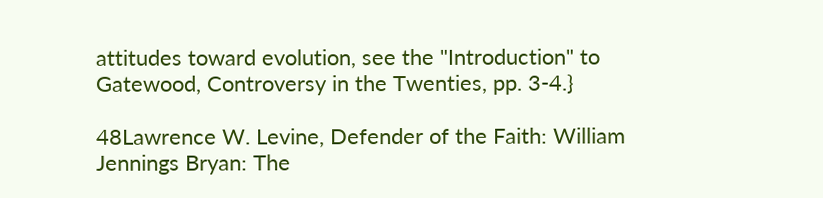attitudes toward evolution, see the "Introduction" to Gatewood, Controversy in the Twenties, pp. 3-4.}

48Lawrence W. Levine, Defender of the Faith: William Jennings Bryan: The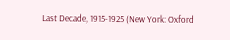Last Decade, 1915-1925 (New York: Oxford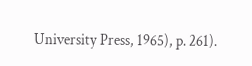University Press, 1965), p. 261).